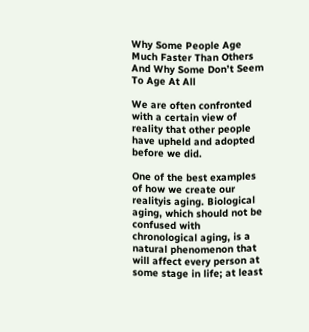Why Some People Age Much Faster Than Others And Why Some Don’t Seem To Age At All

We are often confronted with a certain view of reality that other people have upheld and adopted before we did.

One of the best examples of how we create our realityis aging. Biological aging, which should not be confused with chronological aging, is a natural phenomenon that will affect every person at some stage in life; at least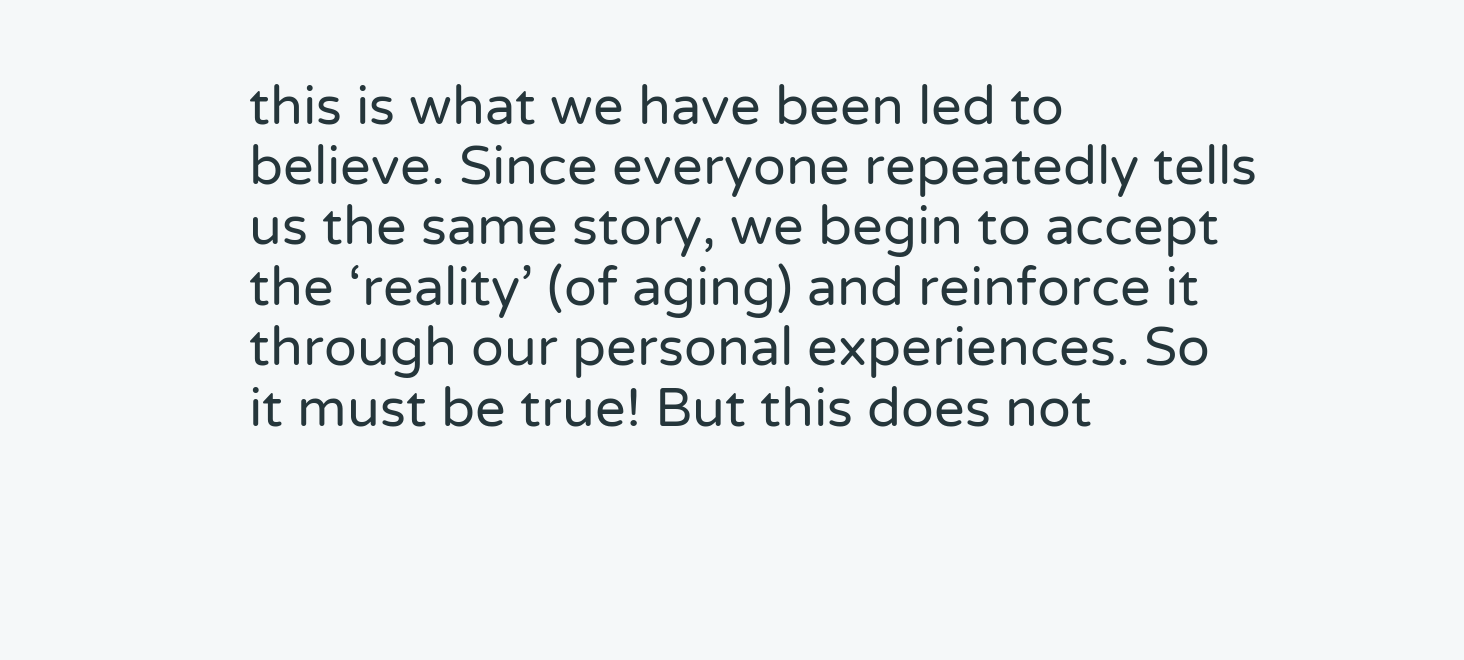this is what we have been led to believe. Since everyone repeatedly tells us the same story, we begin to accept the ‘reality’ (of aging) and reinforce it through our personal experiences. So it must be true! But this does not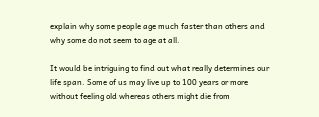explain why some people age much faster than others and why some do not seem to age at all.

It would be intriguing to find out what really determines our life span. Some of us may live up to 100 years or more without feeling old whereas others might die from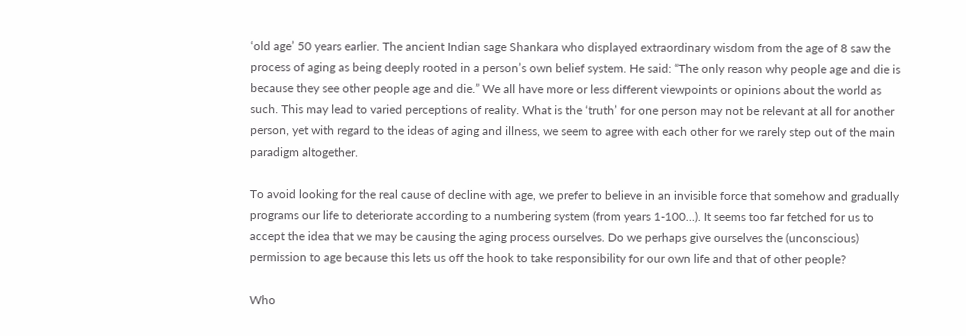‘old age’ 50 years earlier. The ancient Indian sage Shankara who displayed extraordinary wisdom from the age of 8 saw the process of aging as being deeply rooted in a person’s own belief system. He said: “The only reason why people age and die is because they see other people age and die.” We all have more or less different viewpoints or opinions about the world as such. This may lead to varied perceptions of reality. What is the ‘truth’ for one person may not be relevant at all for another person, yet with regard to the ideas of aging and illness, we seem to agree with each other for we rarely step out of the main paradigm altogether.

To avoid looking for the real cause of decline with age, we prefer to believe in an invisible force that somehow and gradually programs our life to deteriorate according to a numbering system (from years 1-100…). It seems too far fetched for us to accept the idea that we may be causing the aging process ourselves. Do we perhaps give ourselves the (unconscious) permission to age because this lets us off the hook to take responsibility for our own life and that of other people?

Who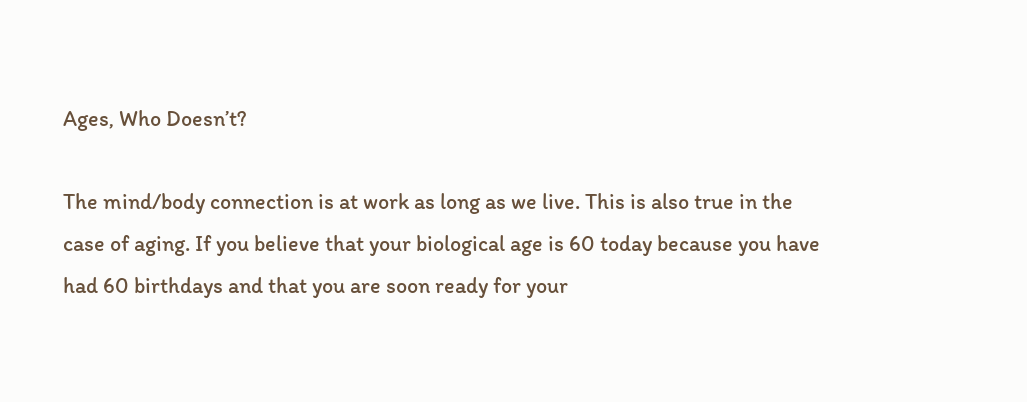Ages, Who Doesn’t?

The mind/body connection is at work as long as we live. This is also true in the case of aging. If you believe that your biological age is 60 today because you have had 60 birthdays and that you are soon ready for your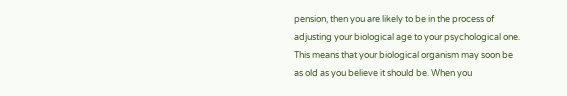pension, then you are likely to be in the process of adjusting your biological age to your psychological one. This means that your biological organism may soon be as old as you believe it should be. When you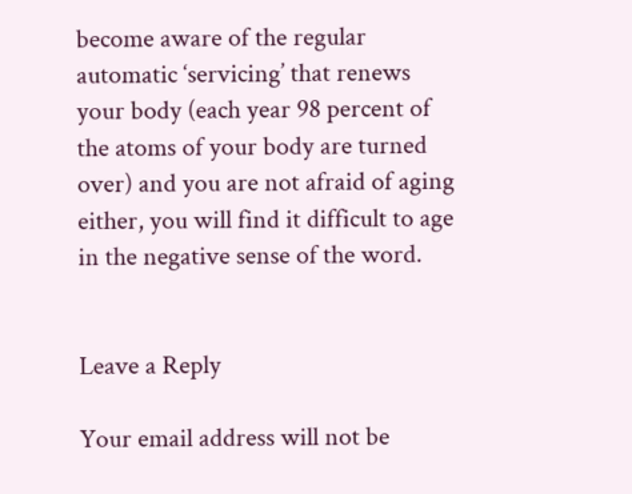become aware of the regular automatic ‘servicing’ that renews your body (each year 98 percent of the atoms of your body are turned over) and you are not afraid of aging either, you will find it difficult to age in the negative sense of the word.


Leave a Reply

Your email address will not be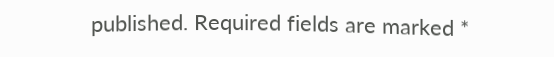published. Required fields are marked *